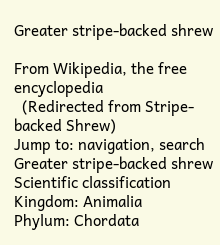Greater stripe-backed shrew

From Wikipedia, the free encyclopedia
  (Redirected from Stripe-backed Shrew)
Jump to: navigation, search
Greater stripe-backed shrew
Scientific classification
Kingdom: Animalia
Phylum: Chordata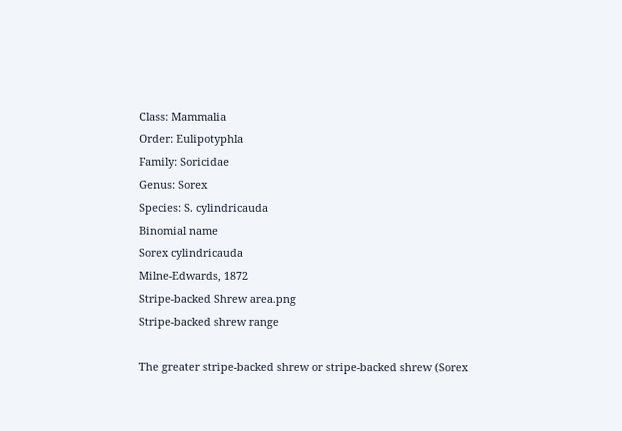Class: Mammalia
Order: Eulipotyphla
Family: Soricidae
Genus: Sorex
Species: S. cylindricauda
Binomial name
Sorex cylindricauda
Milne-Edwards, 1872
Stripe-backed Shrew area.png
Stripe-backed shrew range

The greater stripe-backed shrew or stripe-backed shrew (Sorex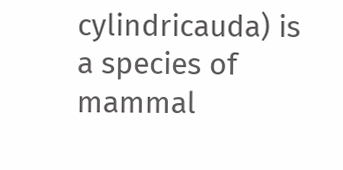cylindricauda) is a species of mammal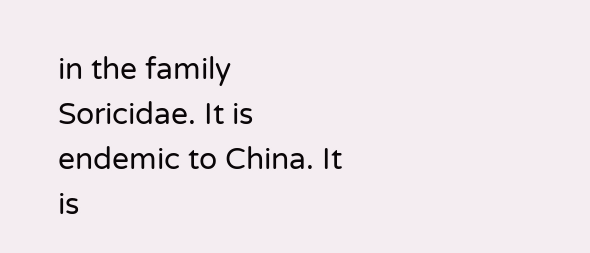in the family Soricidae. It is endemic to China. It is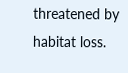threatened by habitat loss.